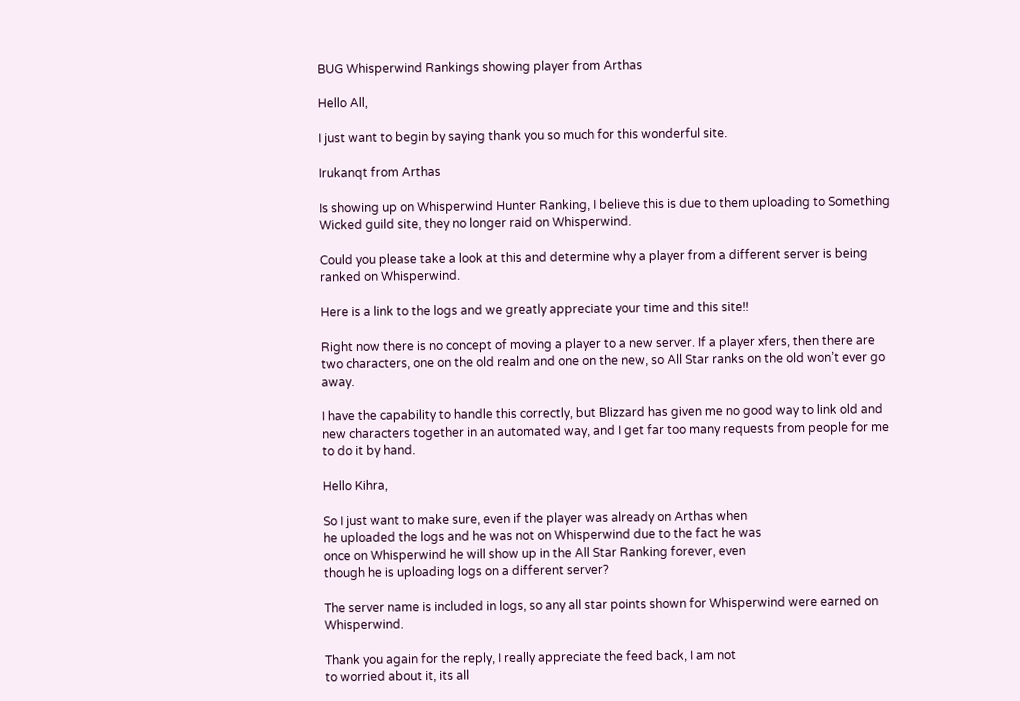BUG Whisperwind Rankings showing player from Arthas

Hello All,

I just want to begin by saying thank you so much for this wonderful site.

Irukanqt from Arthas

Is showing up on Whisperwind Hunter Ranking, I believe this is due to them uploading to Something Wicked guild site, they no longer raid on Whisperwind.

Could you please take a look at this and determine why a player from a different server is being ranked on Whisperwind.

Here is a link to the logs and we greatly appreciate your time and this site!!

Right now there is no concept of moving a player to a new server. If a player xfers, then there are two characters, one on the old realm and one on the new, so All Star ranks on the old won’t ever go away.

I have the capability to handle this correctly, but Blizzard has given me no good way to link old and new characters together in an automated way, and I get far too many requests from people for me to do it by hand.

Hello Kihra,

So I just want to make sure, even if the player was already on Arthas when
he uploaded the logs and he was not on Whisperwind due to the fact he was
once on Whisperwind he will show up in the All Star Ranking forever, even
though he is uploading logs on a different server?

The server name is included in logs, so any all star points shown for Whisperwind were earned on Whisperwind.

Thank you again for the reply, I really appreciate the feed back, I am not
to worried about it, its all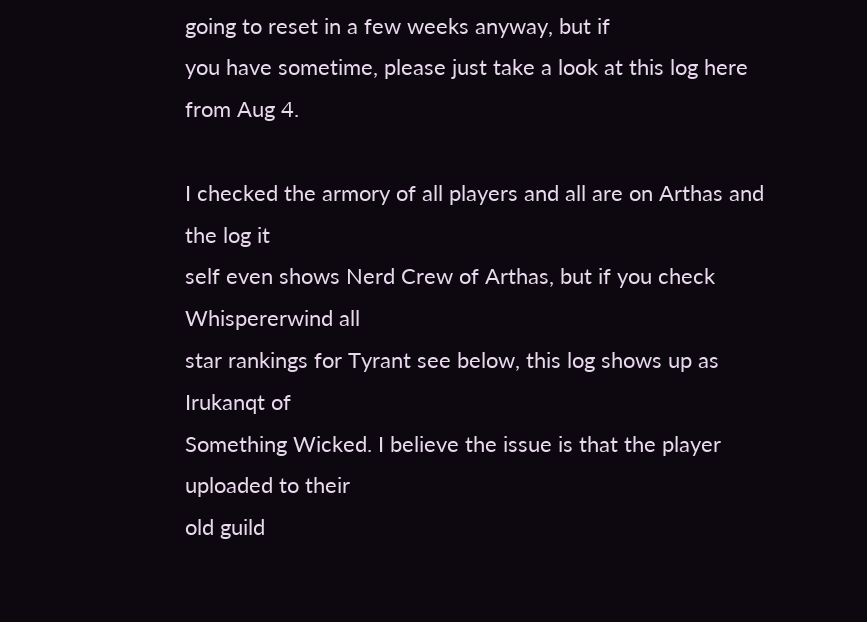going to reset in a few weeks anyway, but if
you have sometime, please just take a look at this log here from Aug 4.

I checked the armory of all players and all are on Arthas and the log it
self even shows Nerd Crew of Arthas, but if you check Whispererwind all
star rankings for Tyrant see below, this log shows up as Irukanqt of
Something Wicked. I believe the issue is that the player uploaded to their
old guild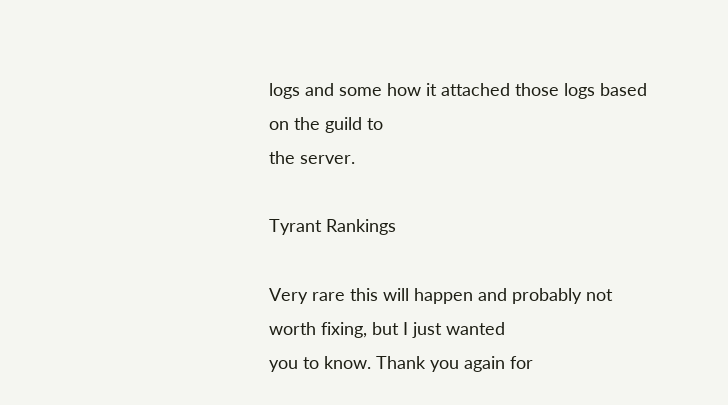logs and some how it attached those logs based on the guild to
the server.

Tyrant Rankings

Very rare this will happen and probably not worth fixing, but I just wanted
you to know. Thank you again for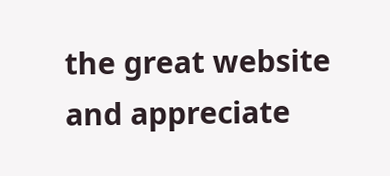the great website and appreciate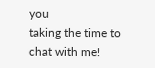you
taking the time to chat with me!